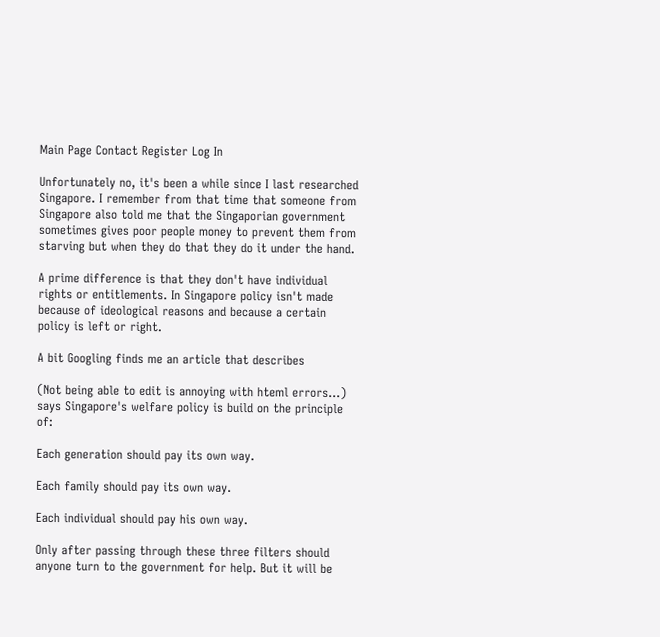Main Page Contact Register Log In

Unfortunately no, it's been a while since I last researched Singapore. I remember from that time that someone from Singapore also told me that the Singaporian government sometimes gives poor people money to prevent them from starving but when they do that they do it under the hand.

A prime difference is that they don't have individual rights or entitlements. In Singapore policy isn't made because of ideological reasons and because a certain policy is left or right.

A bit Googling finds me an article that describes

(Not being able to edit is annoying with hteml errors...) says Singapore's welfare policy is build on the principle of:

Each generation should pay its own way.

Each family should pay its own way.

Each individual should pay his own way.

Only after passing through these three filters should anyone turn to the government for help. But it will be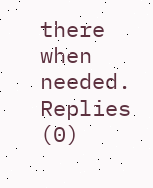there when needed.
Replies (0)